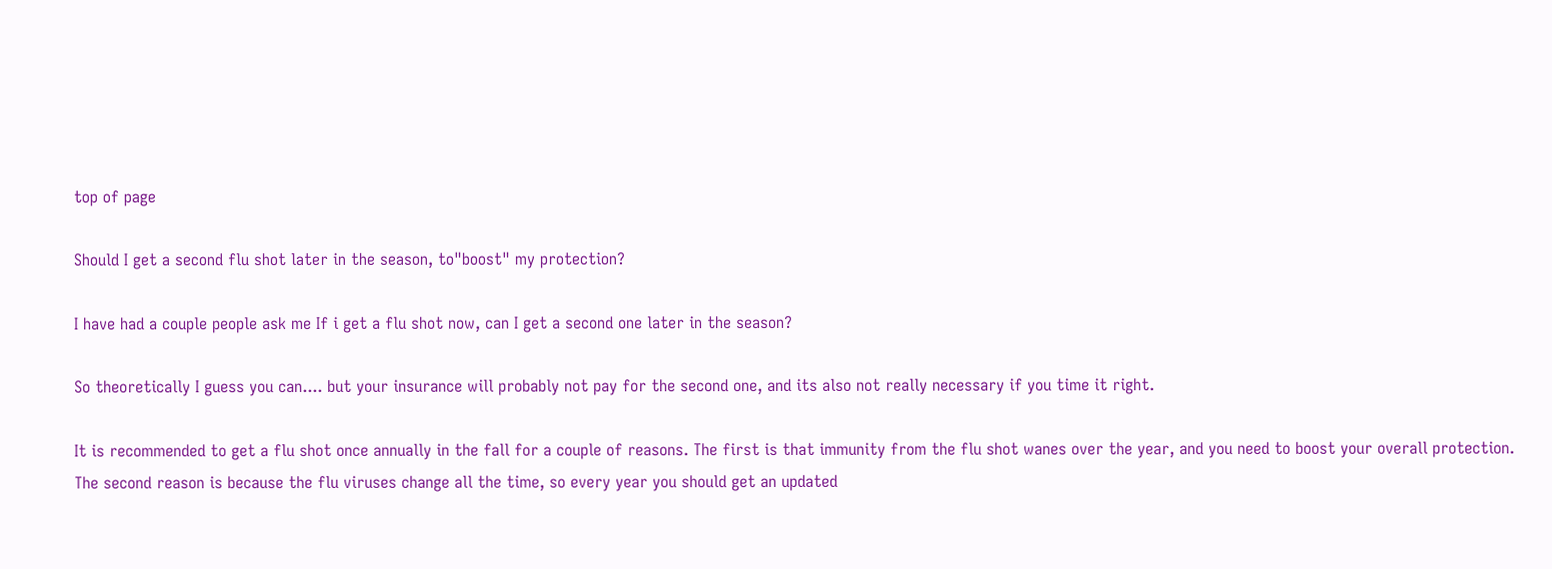top of page

Should I get a second flu shot later in the season, to"boost" my protection?

I have had a couple people ask me If i get a flu shot now, can I get a second one later in the season?

So theoretically I guess you can.... but your insurance will probably not pay for the second one, and its also not really necessary if you time it right.

It is recommended to get a flu shot once annually in the fall for a couple of reasons. The first is that immunity from the flu shot wanes over the year, and you need to boost your overall protection. The second reason is because the flu viruses change all the time, so every year you should get an updated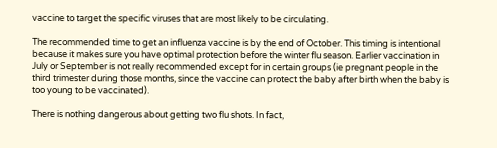vaccine to target the specific viruses that are most likely to be circulating.

The recommended time to get an influenza vaccine is by the end of October. This timing is intentional because it makes sure you have optimal protection before the winter flu season. Earlier vaccination in July or September is not really recommended except for in certain groups (ie pregnant people in the third trimester during those months, since the vaccine can protect the baby after birth when the baby is too young to be vaccinated).

There is nothing dangerous about getting two flu shots. In fact,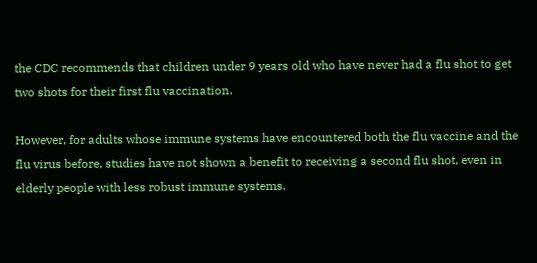the CDC recommends that children under 9 years old who have never had a flu shot to get two shots for their first flu vaccination.

However, for adults whose immune systems have encountered both the flu vaccine and the flu virus before, studies have not shown a benefit to receiving a second flu shot, even in elderly people with less robust immune systems.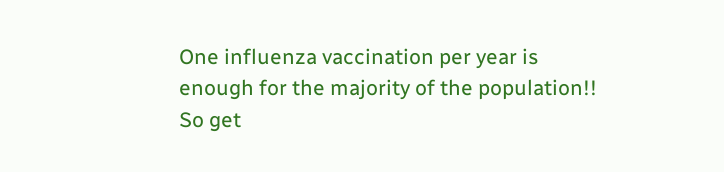One influenza vaccination per year is enough for the majority of the population!! So get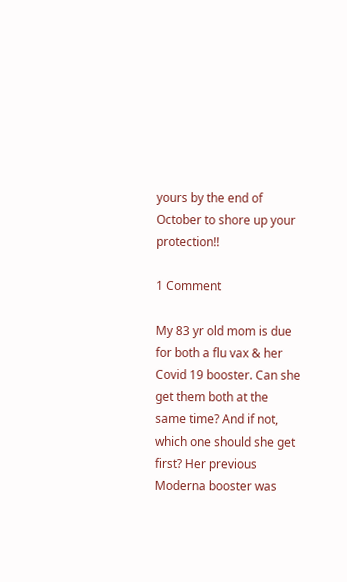yours by the end of October to shore up your protection!!

1 Comment

My 83 yr old mom is due for both a flu vax & her Covid 19 booster. Can she get them both at the same time? And if not, which one should she get first? Her previous Moderna booster was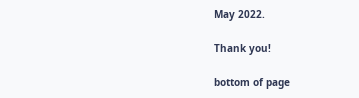May 2022.

Thank you!

bottom of page